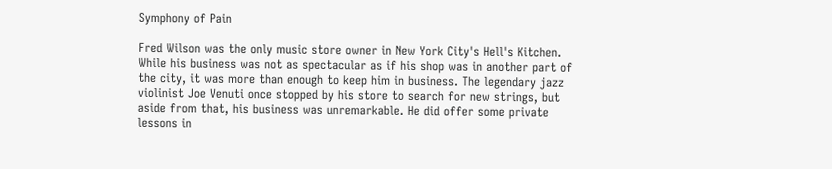Symphony of Pain

Fred Wilson was the only music store owner in New York City's Hell's Kitchen. While his business was not as spectacular as if his shop was in another part of the city, it was more than enough to keep him in business. The legendary jazz violinist Joe Venuti once stopped by his store to search for new strings, but aside from that, his business was unremarkable. He did offer some private lessons in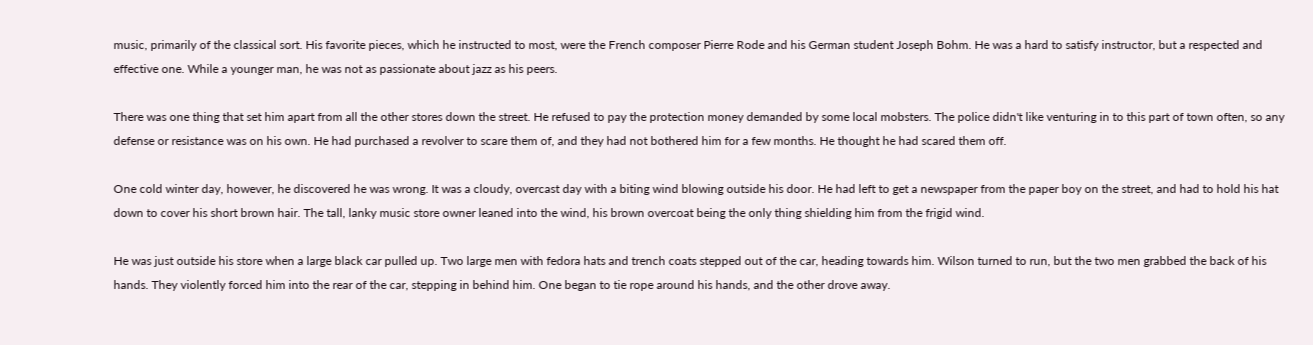music, primarily of the classical sort. His favorite pieces, which he instructed to most, were the French composer Pierre Rode and his German student Joseph Bohm. He was a hard to satisfy instructor, but a respected and effective one. While a younger man, he was not as passionate about jazz as his peers.

There was one thing that set him apart from all the other stores down the street. He refused to pay the protection money demanded by some local mobsters. The police didn't like venturing in to this part of town often, so any defense or resistance was on his own. He had purchased a revolver to scare them of, and they had not bothered him for a few months. He thought he had scared them off.

One cold winter day, however, he discovered he was wrong. It was a cloudy, overcast day with a biting wind blowing outside his door. He had left to get a newspaper from the paper boy on the street, and had to hold his hat down to cover his short brown hair. The tall, lanky music store owner leaned into the wind, his brown overcoat being the only thing shielding him from the frigid wind.

He was just outside his store when a large black car pulled up. Two large men with fedora hats and trench coats stepped out of the car, heading towards him. Wilson turned to run, but the two men grabbed the back of his hands. They violently forced him into the rear of the car, stepping in behind him. One began to tie rope around his hands, and the other drove away.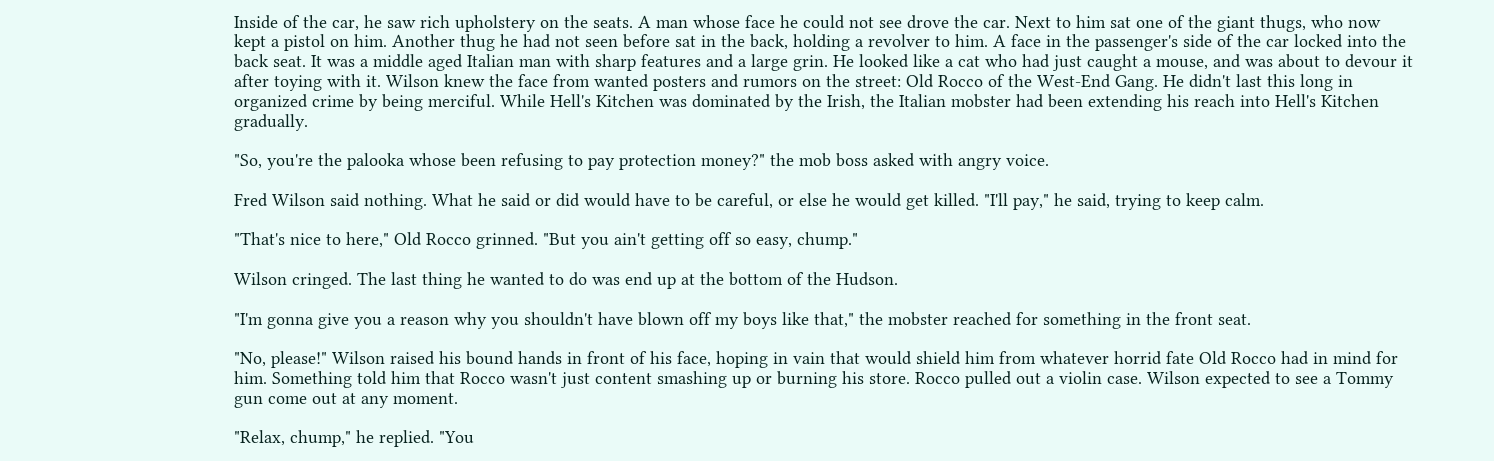Inside of the car, he saw rich upholstery on the seats. A man whose face he could not see drove the car. Next to him sat one of the giant thugs, who now kept a pistol on him. Another thug he had not seen before sat in the back, holding a revolver to him. A face in the passenger's side of the car locked into the back seat. It was a middle aged Italian man with sharp features and a large grin. He looked like a cat who had just caught a mouse, and was about to devour it after toying with it. Wilson knew the face from wanted posters and rumors on the street: Old Rocco of the West-End Gang. He didn't last this long in organized crime by being merciful. While Hell's Kitchen was dominated by the Irish, the Italian mobster had been extending his reach into Hell's Kitchen gradually.

"So, you're the palooka whose been refusing to pay protection money?" the mob boss asked with angry voice.

Fred Wilson said nothing. What he said or did would have to be careful, or else he would get killed. "I'll pay," he said, trying to keep calm.

"That's nice to here," Old Rocco grinned. "But you ain't getting off so easy, chump."

Wilson cringed. The last thing he wanted to do was end up at the bottom of the Hudson.

"I'm gonna give you a reason why you shouldn't have blown off my boys like that," the mobster reached for something in the front seat.

"No, please!" Wilson raised his bound hands in front of his face, hoping in vain that would shield him from whatever horrid fate Old Rocco had in mind for him. Something told him that Rocco wasn't just content smashing up or burning his store. Rocco pulled out a violin case. Wilson expected to see a Tommy gun come out at any moment.

"Relax, chump," he replied. "You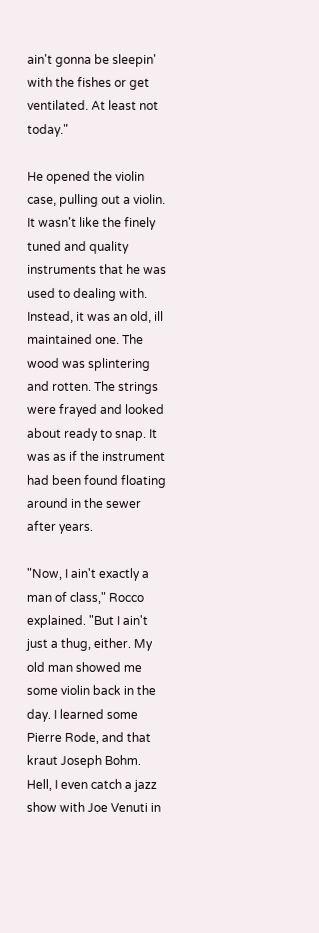ain't gonna be sleepin' with the fishes or get ventilated. At least not today."

He opened the violin case, pulling out a violin. It wasn't like the finely tuned and quality instruments that he was used to dealing with. Instead, it was an old, ill maintained one. The wood was splintering and rotten. The strings were frayed and looked about ready to snap. It was as if the instrument had been found floating around in the sewer after years.

"Now, I ain't exactly a man of class," Rocco explained. "But I ain't just a thug, either. My old man showed me some violin back in the day. I learned some Pierre Rode, and that kraut Joseph Bohm. Hell, I even catch a jazz show with Joe Venuti in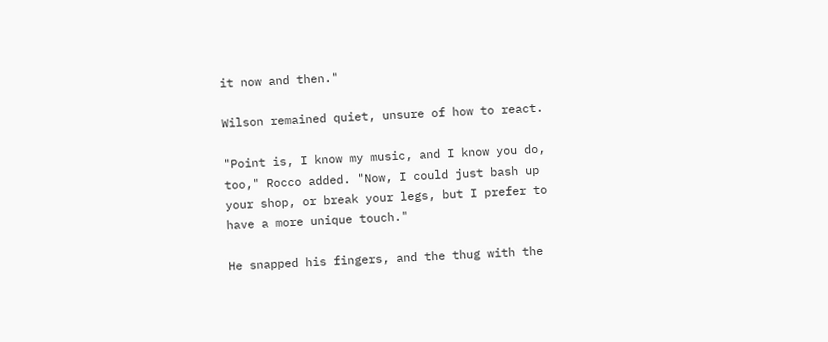it now and then."

Wilson remained quiet, unsure of how to react.

"Point is, I know my music, and I know you do, too," Rocco added. "Now, I could just bash up your shop, or break your legs, but I prefer to have a more unique touch."

He snapped his fingers, and the thug with the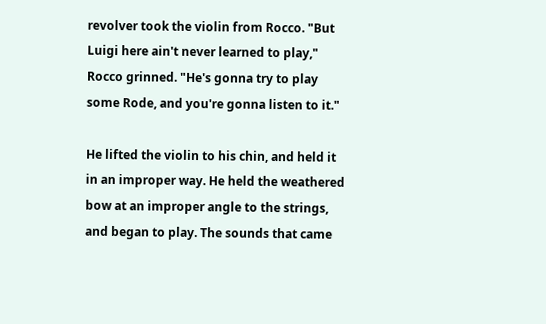revolver took the violin from Rocco. "But Luigi here ain't never learned to play," Rocco grinned. "He's gonna try to play some Rode, and you're gonna listen to it."

He lifted the violin to his chin, and held it in an improper way. He held the weathered bow at an improper angle to the strings, and began to play. The sounds that came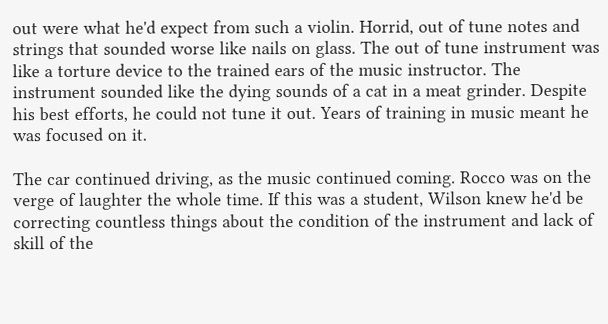out were what he'd expect from such a violin. Horrid, out of tune notes and strings that sounded worse like nails on glass. The out of tune instrument was like a torture device to the trained ears of the music instructor. The instrument sounded like the dying sounds of a cat in a meat grinder. Despite his best efforts, he could not tune it out. Years of training in music meant he was focused on it.

The car continued driving, as the music continued coming. Rocco was on the verge of laughter the whole time. If this was a student, Wilson knew he'd be correcting countless things about the condition of the instrument and lack of skill of the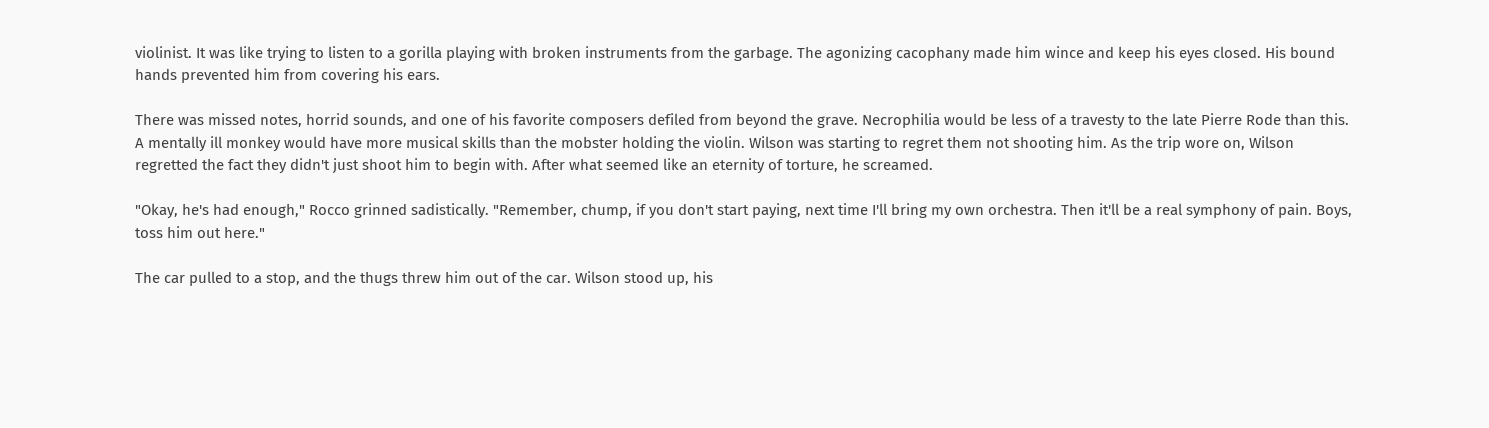violinist. It was like trying to listen to a gorilla playing with broken instruments from the garbage. The agonizing cacophany made him wince and keep his eyes closed. His bound hands prevented him from covering his ears.

There was missed notes, horrid sounds, and one of his favorite composers defiled from beyond the grave. Necrophilia would be less of a travesty to the late Pierre Rode than this. A mentally ill monkey would have more musical skills than the mobster holding the violin. Wilson was starting to regret them not shooting him. As the trip wore on, Wilson regretted the fact they didn't just shoot him to begin with. After what seemed like an eternity of torture, he screamed.

"Okay, he's had enough," Rocco grinned sadistically. "Remember, chump, if you don't start paying, next time I'll bring my own orchestra. Then it'll be a real symphony of pain. Boys, toss him out here."

The car pulled to a stop, and the thugs threw him out of the car. Wilson stood up, his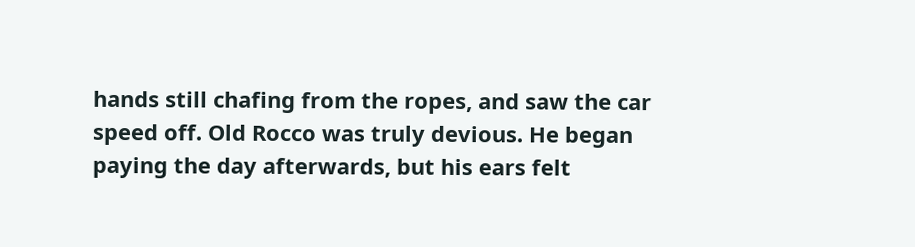hands still chafing from the ropes, and saw the car speed off. Old Rocco was truly devious. He began paying the day afterwards, but his ears felt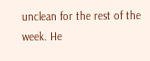unclean for the rest of the week. He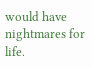would have nightmares for life.